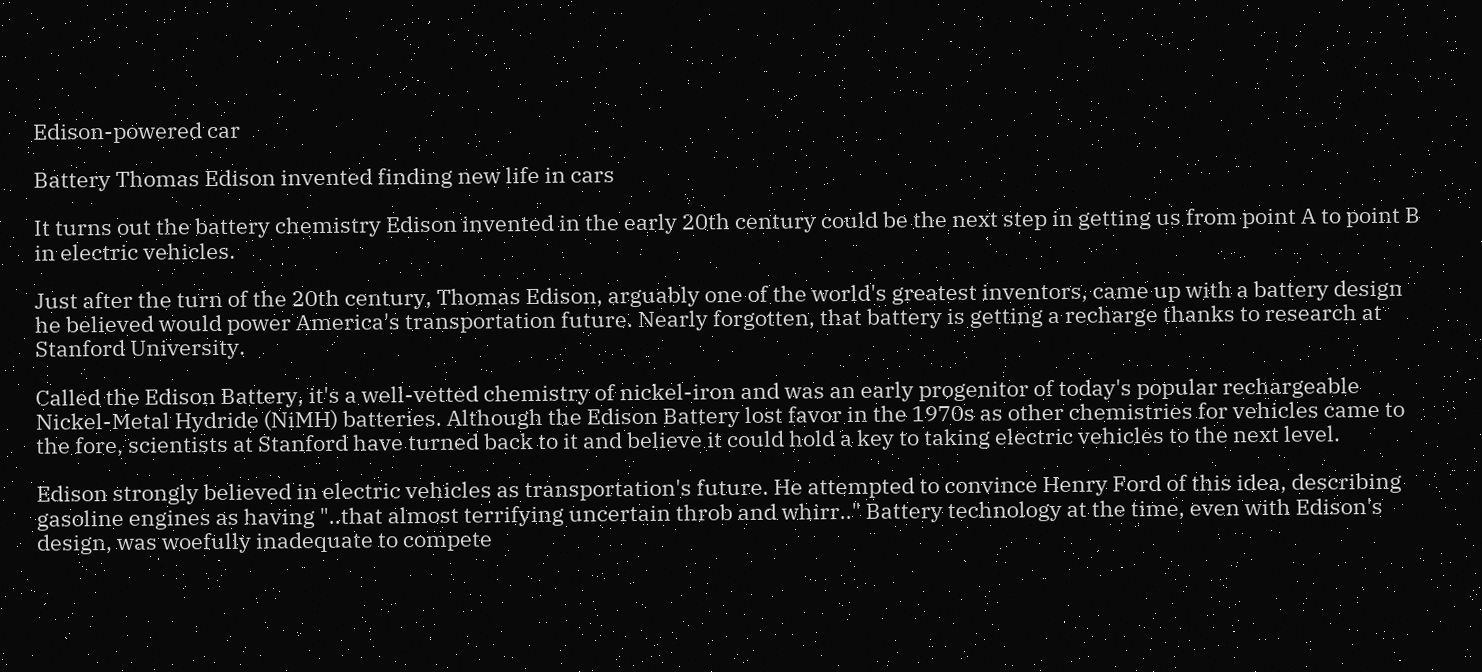Edison-powered car

Battery Thomas Edison invented finding new life in cars

It turns out the battery chemistry Edison invented in the early 20th century could be the next step in getting us from point A to point B in electric vehicles.

Just after the turn of the 20th century, Thomas Edison, arguably one of the world's greatest inventors, came up with a battery design he believed would power America's transportation future. Nearly forgotten, that battery is getting a recharge thanks to research at Stanford University.

Called the Edison Battery, it's a well-vetted chemistry of nickel-iron and was an early progenitor of today's popular rechargeable Nickel-Metal Hydride (NiMH) batteries. Although the Edison Battery lost favor in the 1970s as other chemistries for vehicles came to the fore, scientists at Stanford have turned back to it and believe it could hold a key to taking electric vehicles to the next level.

Edison strongly believed in electric vehicles as transportation's future. He attempted to convince Henry Ford of this idea, describing gasoline engines as having "..that almost terrifying uncertain throb and whirr.." Battery technology at the time, even with Edison's design, was woefully inadequate to compete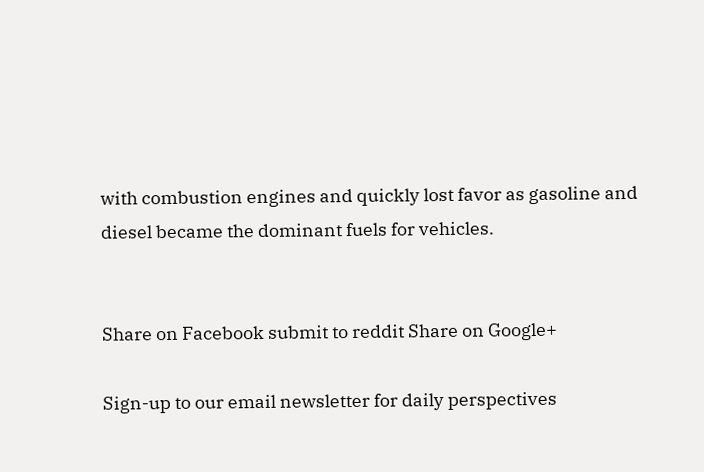with combustion engines and quickly lost favor as gasoline and diesel became the dominant fuels for vehicles.


Share on Facebook submit to reddit Share on Google+

Sign-up to our email newsletter for daily perspectives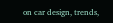on car design, trends,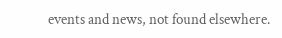events and news, not found elsewhere.